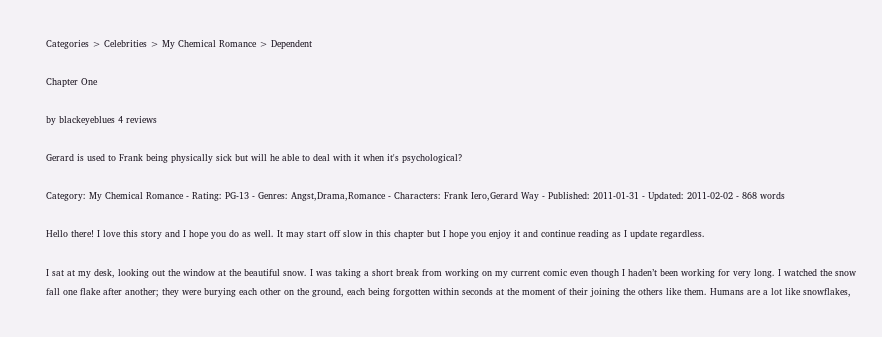Categories > Celebrities > My Chemical Romance > Dependent

Chapter One

by blackeyeblues 4 reviews

Gerard is used to Frank being physically sick but will he able to deal with it when it's psychological?

Category: My Chemical Romance - Rating: PG-13 - Genres: Angst,Drama,Romance - Characters: Frank Iero,Gerard Way - Published: 2011-01-31 - Updated: 2011-02-02 - 868 words

Hello there! I love this story and I hope you do as well. It may start off slow in this chapter but I hope you enjoy it and continue reading as I update regardless.

I sat at my desk, looking out the window at the beautiful snow. I was taking a short break from working on my current comic even though I haden’t been working for very long. I watched the snow fall one flake after another; they were burying each other on the ground, each being forgotten within seconds at the moment of their joining the others like them. Humans are a lot like snowflakes,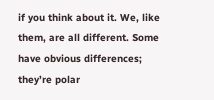if you think about it. We, like them, are all different. Some have obvious differences; they’re polar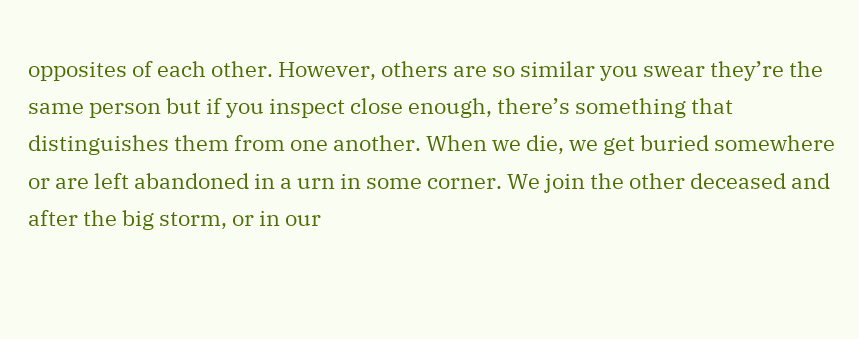opposites of each other. However, others are so similar you swear they’re the same person but if you inspect close enough, there’s something that distinguishes them from one another. When we die, we get buried somewhere or are left abandoned in a urn in some corner. We join the other deceased and after the big storm, or in our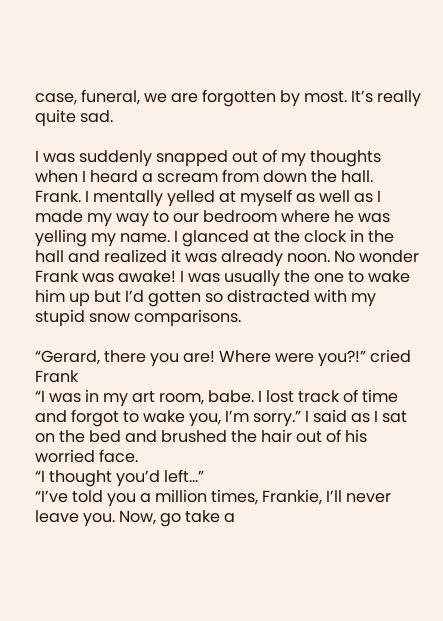case, funeral, we are forgotten by most. It’s really quite sad.

I was suddenly snapped out of my thoughts when I heard a scream from down the hall. Frank. I mentally yelled at myself as well as I made my way to our bedroom where he was yelling my name. I glanced at the clock in the hall and realized it was already noon. No wonder Frank was awake! I was usually the one to wake him up but I’d gotten so distracted with my stupid snow comparisons.

“Gerard, there you are! Where were you?!” cried Frank
“I was in my art room, babe. I lost track of time and forgot to wake you, I’m sorry.” I said as I sat on the bed and brushed the hair out of his worried face.
“I thought you’d left…”
“I’ve told you a million times, Frankie, I’ll never leave you. Now, go take a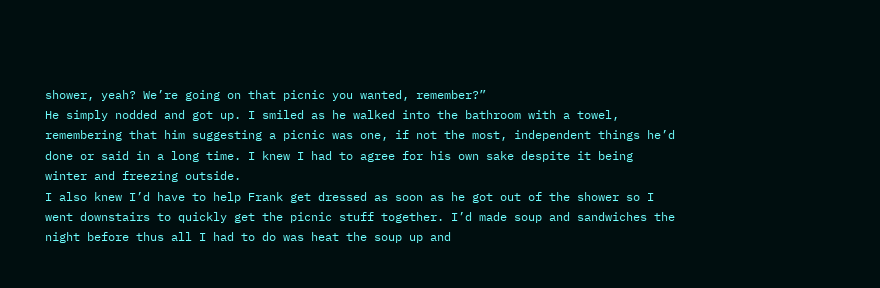shower, yeah? We’re going on that picnic you wanted, remember?”
He simply nodded and got up. I smiled as he walked into the bathroom with a towel, remembering that him suggesting a picnic was one, if not the most, independent things he’d done or said in a long time. I knew I had to agree for his own sake despite it being winter and freezing outside.
I also knew I’d have to help Frank get dressed as soon as he got out of the shower so I went downstairs to quickly get the picnic stuff together. I’d made soup and sandwiches the night before thus all I had to do was heat the soup up and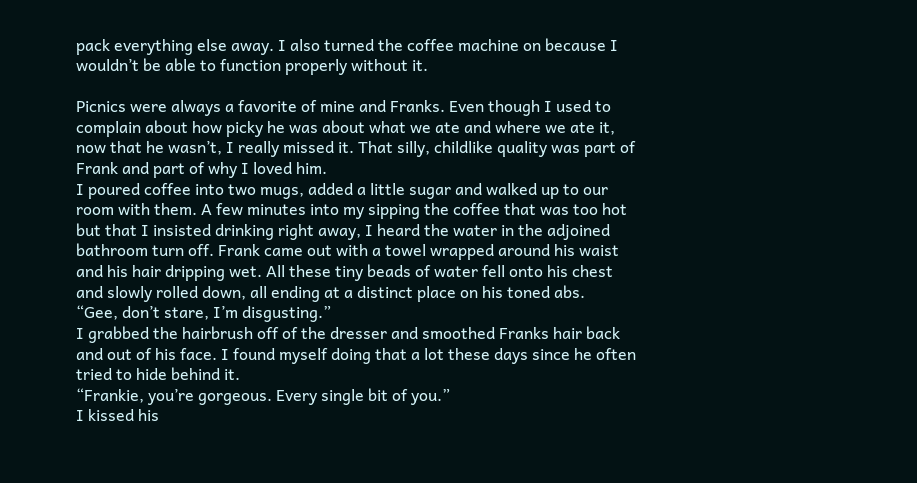pack everything else away. I also turned the coffee machine on because I wouldn’t be able to function properly without it.

Picnics were always a favorite of mine and Franks. Even though I used to complain about how picky he was about what we ate and where we ate it, now that he wasn’t, I really missed it. That silly, childlike quality was part of Frank and part of why I loved him.
I poured coffee into two mugs, added a little sugar and walked up to our room with them. A few minutes into my sipping the coffee that was too hot but that I insisted drinking right away, I heard the water in the adjoined bathroom turn off. Frank came out with a towel wrapped around his waist and his hair dripping wet. All these tiny beads of water fell onto his chest and slowly rolled down, all ending at a distinct place on his toned abs.
“Gee, don’t stare, I’m disgusting.”
I grabbed the hairbrush off of the dresser and smoothed Franks hair back and out of his face. I found myself doing that a lot these days since he often tried to hide behind it.
“Frankie, you’re gorgeous. Every single bit of you.”
I kissed his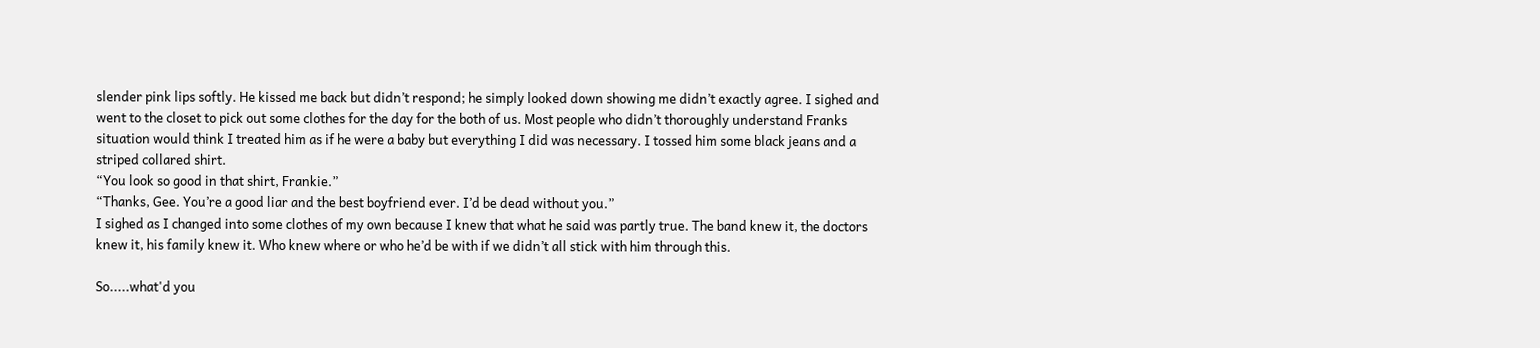slender pink lips softly. He kissed me back but didn’t respond; he simply looked down showing me didn’t exactly agree. I sighed and went to the closet to pick out some clothes for the day for the both of us. Most people who didn’t thoroughly understand Franks situation would think I treated him as if he were a baby but everything I did was necessary. I tossed him some black jeans and a striped collared shirt.
“You look so good in that shirt, Frankie.”
“Thanks, Gee. You’re a good liar and the best boyfriend ever. I’d be dead without you.”
I sighed as I changed into some clothes of my own because I knew that what he said was partly true. The band knew it, the doctors knew it, his family knew it. Who knew where or who he’d be with if we didn’t all stick with him through this.

So.....what'd you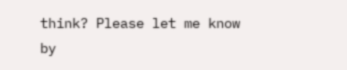think? Please let me know by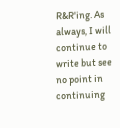R&R'ing. As always, I will continue to write but see no point in continuing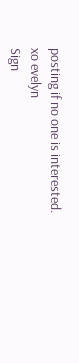posting if no one is interested.
xo evelyn
Sign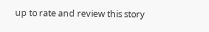up to rate and review this story